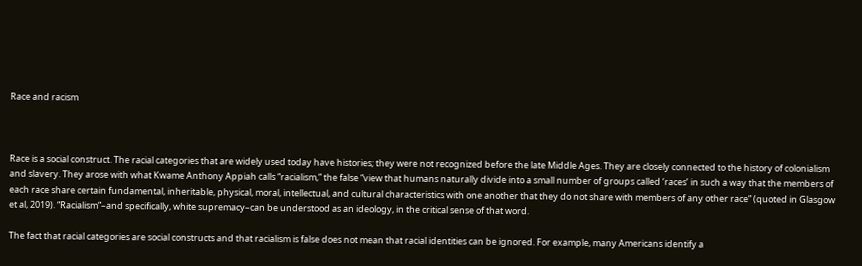Race and racism



Race is a social construct. The racial categories that are widely used today have histories; they were not recognized before the late Middle Ages. They are closely connected to the history of colonialism and slavery. They arose with what Kwame Anthony Appiah calls “racialism,” the false “view that humans naturally divide into a small number of groups called ‘races’ in such a way that the members of each race share certain fundamental, inheritable, physical, moral, intellectual, and cultural characteristics with one another that they do not share with members of any other race” (quoted in Glasgow et al, 2019). “Racialism”–and specifically, white supremacy–can be understood as an ideology, in the critical sense of that word.

The fact that racial categories are social constructs and that racialism is false does not mean that racial identities can be ignored. For example, many Americans identify a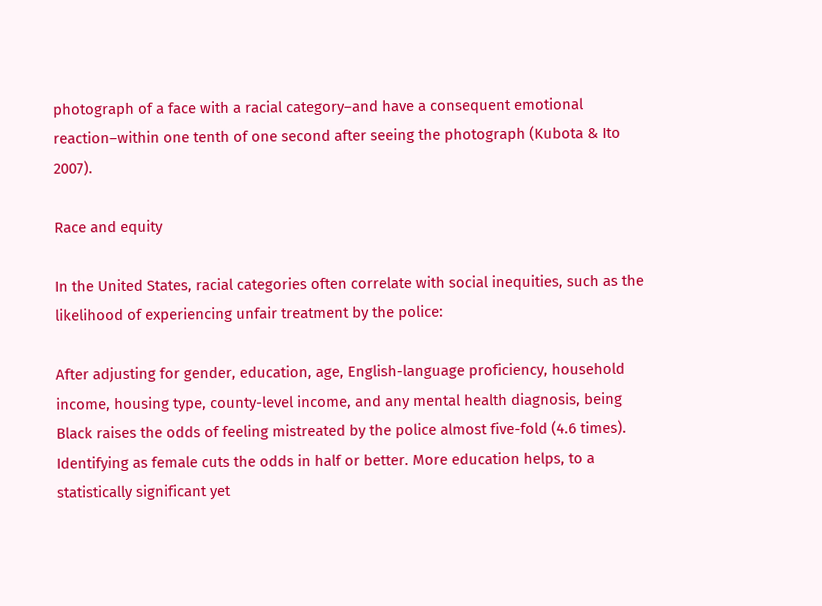photograph of a face with a racial category–and have a consequent emotional reaction–within one tenth of one second after seeing the photograph (Kubota & Ito 2007).

Race and equity

In the United States, racial categories often correlate with social inequities, such as the likelihood of experiencing unfair treatment by the police:

After adjusting for gender, education, age, English-language proficiency, household income, housing type, county-level income, and any mental health diagnosis, being Black raises the odds of feeling mistreated by the police almost five-fold (4.6 times). Identifying as female cuts the odds in half or better. More education helps, to a statistically significant yet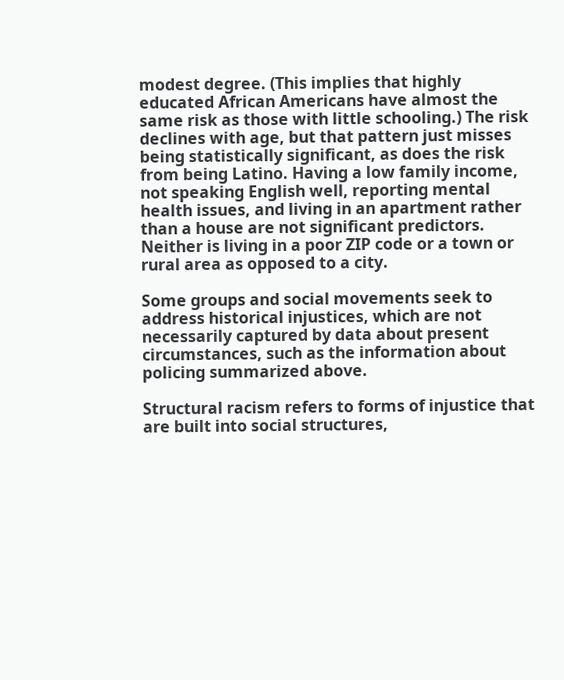modest degree. (This implies that highly educated African Americans have almost the same risk as those with little schooling.) The risk declines with age, but that pattern just misses being statistically significant, as does the risk from being Latino. Having a low family income, not speaking English well, reporting mental health issues, and living in an apartment rather than a house are not significant predictors. Neither is living in a poor ZIP code or a town or rural area as opposed to a city.

Some groups and social movements seek to address historical injustices, which are not necessarily captured by data about present circumstances, such as the information about policing summarized above.

Structural racism refers to forms of injustice that are built into social structures,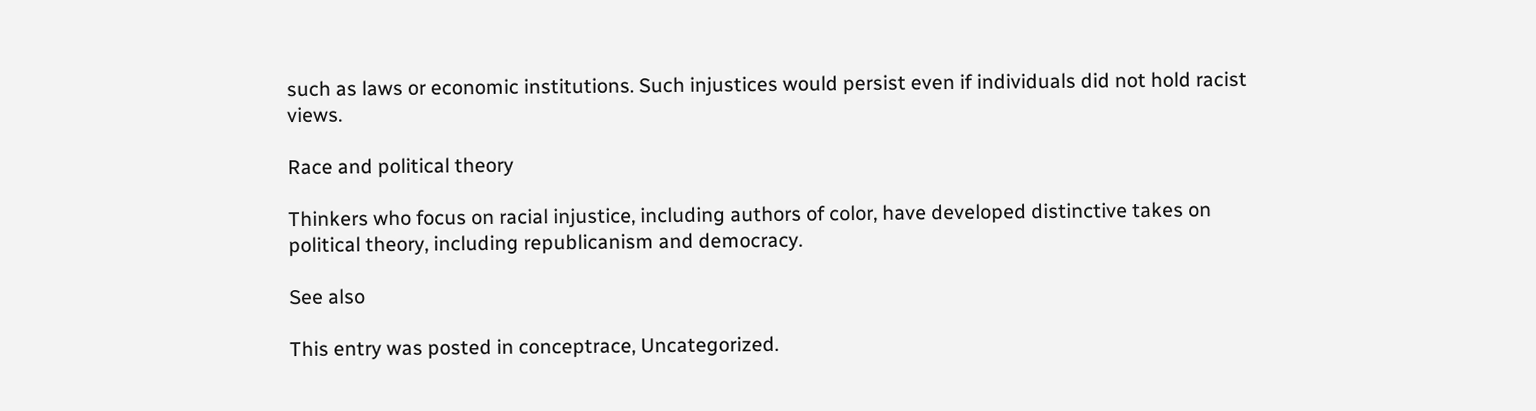such as laws or economic institutions. Such injustices would persist even if individuals did not hold racist views.

Race and political theory

Thinkers who focus on racial injustice, including authors of color, have developed distinctive takes on political theory, including republicanism and democracy.

See also

This entry was posted in conceptrace, Uncategorized.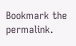Bookmark the permalink.